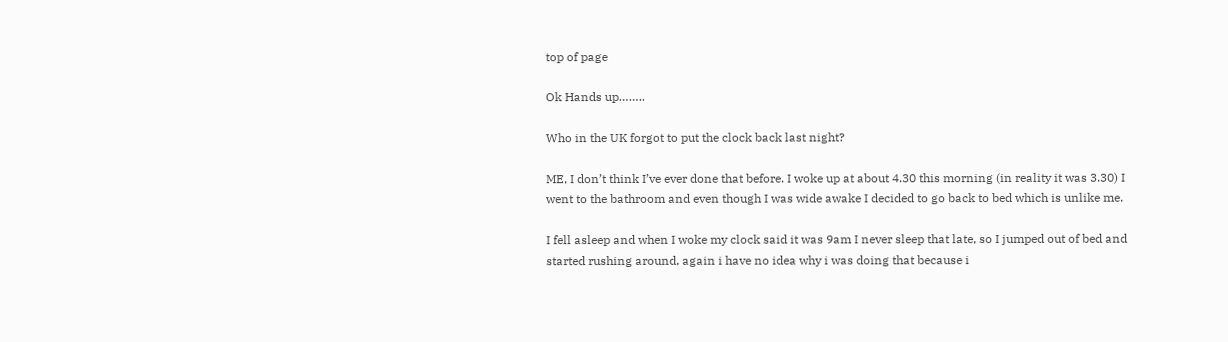top of page

Ok Hands up……..

Who in the UK forgot to put the clock back last night?

ME, I don’t think I’ve ever done that before. I woke up at about 4.30 this morning (in reality it was 3.30) I went to the bathroom and even though I was wide awake I decided to go back to bed which is unlike me.

I fell asleep and when I woke my clock said it was 9am I never sleep that late, so I jumped out of bed and started rushing around, again i have no idea why i was doing that because i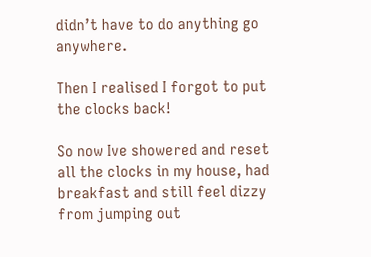didn’t have to do anything go anywhere.

Then I realised I forgot to put the clocks back!

So now Ive showered and reset all the clocks in my house, had breakfast and still feel dizzy from jumping out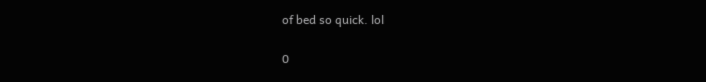of bed so quick. lol

0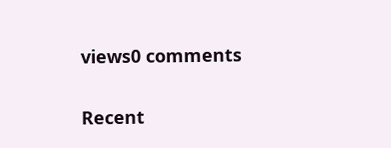views0 comments

Recent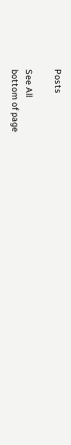Posts

See All
bottom of page